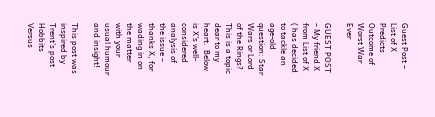Guest Post – List of X Predicts Outcome of Worst War Ever

GUEST POST – My friend X from List of X ( has decided to tackle an age-old question: Star Wars or Lord of the Rings?  This is a topic dear to my heart.  Below is X’s well-considered analysis of the issue – thanks X, for wading in on the matter with your usual humour and insight!

This post was inspired by Trent’s post Hobbits Versus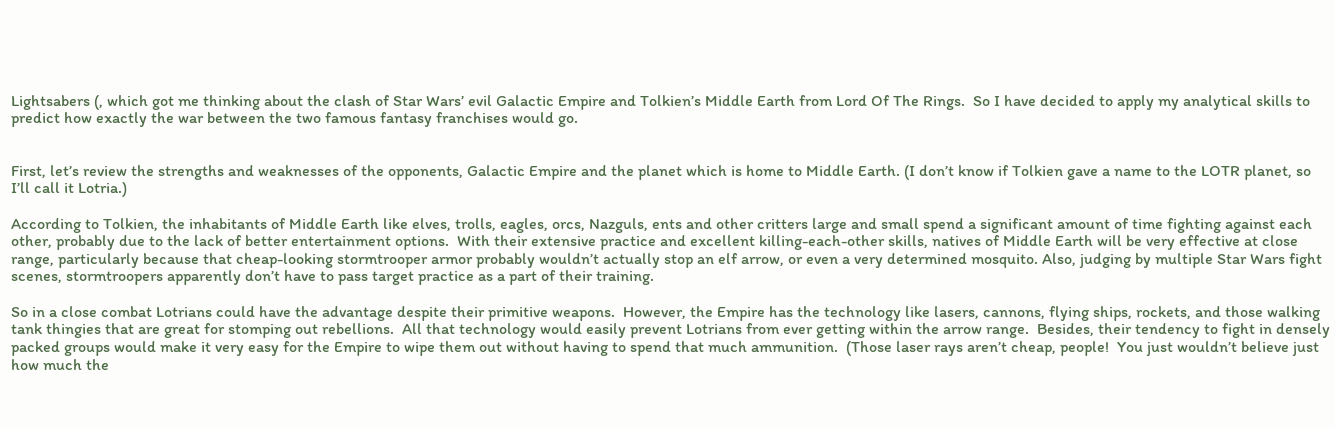Lightsabers (, which got me thinking about the clash of Star Wars’ evil Galactic Empire and Tolkien’s Middle Earth from Lord Of The Rings.  So I have decided to apply my analytical skills to predict how exactly the war between the two famous fantasy franchises would go.


First, let’s review the strengths and weaknesses of the opponents, Galactic Empire and the planet which is home to Middle Earth. (I don’t know if Tolkien gave a name to the LOTR planet, so I’ll call it Lotria.)

According to Tolkien, the inhabitants of Middle Earth like elves, trolls, eagles, orcs, Nazguls, ents and other critters large and small spend a significant amount of time fighting against each other, probably due to the lack of better entertainment options.  With their extensive practice and excellent killing-each-other skills, natives of Middle Earth will be very effective at close range, particularly because that cheap-looking stormtrooper armor probably wouldn’t actually stop an elf arrow, or even a very determined mosquito. Also, judging by multiple Star Wars fight scenes, stormtroopers apparently don’t have to pass target practice as a part of their training.

So in a close combat Lotrians could have the advantage despite their primitive weapons.  However, the Empire has the technology like lasers, cannons, flying ships, rockets, and those walking tank thingies that are great for stomping out rebellions.  All that technology would easily prevent Lotrians from ever getting within the arrow range.  Besides, their tendency to fight in densely packed groups would make it very easy for the Empire to wipe them out without having to spend that much ammunition.  (Those laser rays aren’t cheap, people!  You just wouldn’t believe just how much the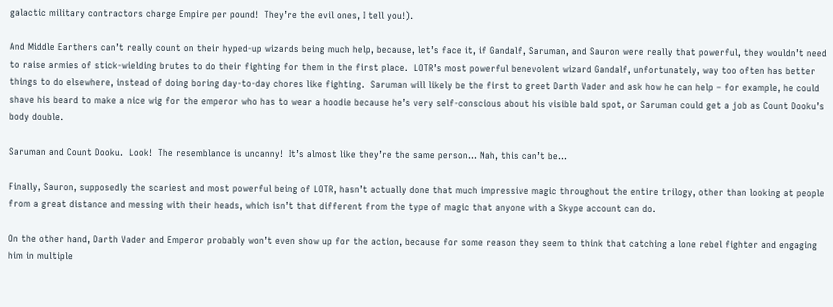galactic military contractors charge Empire per pound!  They’re the evil ones, I tell you!).

And Middle Earthers can’t really count on their hyped-up wizards being much help, because, let’s face it, if Gandalf, Saruman, and Sauron were really that powerful, they wouldn’t need to raise armies of stick-wielding brutes to do their fighting for them in the first place.  LOTR’s most powerful benevolent wizard Gandalf, unfortunately, way too often has better things to do elsewhere, instead of doing boring day-to-day chores like fighting.  Saruman will likely be the first to greet Darth Vader and ask how he can help – for example, he could shave his beard to make a nice wig for the emperor who has to wear a hoodie because he’s very self-conscious about his visible bald spot, or Saruman could get a job as Count Dooku’s body double.

Saruman and Count Dooku.  Look!  The resemblance is uncanny!  It’s almost like they’re the same person… Nah, this can’t be…

Finally, Sauron, supposedly the scariest and most powerful being of LOTR, hasn’t actually done that much impressive magic throughout the entire trilogy, other than looking at people from a great distance and messing with their heads, which isn’t that different from the type of magic that anyone with a Skype account can do.

On the other hand, Darth Vader and Emperor probably won’t even show up for the action, because for some reason they seem to think that catching a lone rebel fighter and engaging him in multiple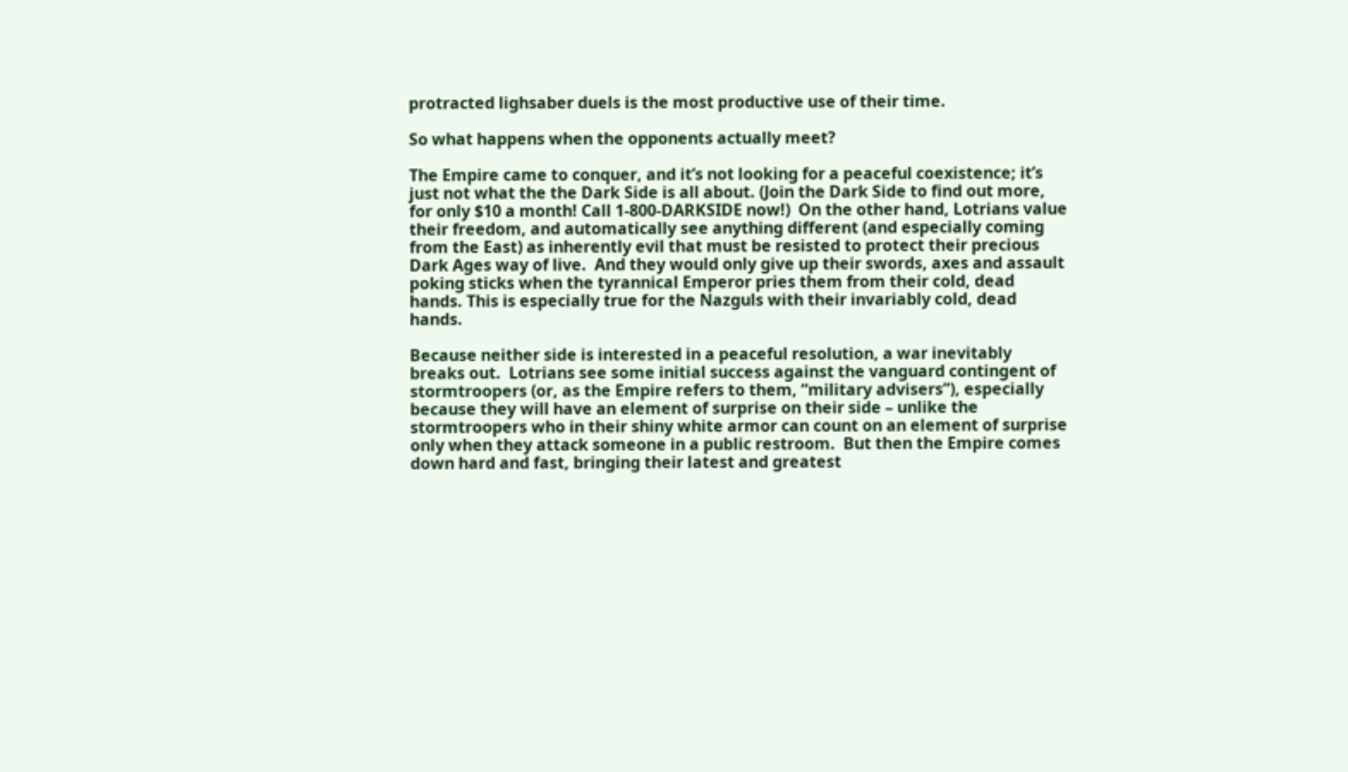protracted lighsaber duels is the most productive use of their time.

So what happens when the opponents actually meet?

The Empire came to conquer, and it’s not looking for a peaceful coexistence; it’s just not what the the Dark Side is all about. (Join the Dark Side to find out more, for only $10 a month! Call 1-800-DARKSIDE now!)  On the other hand, Lotrians value their freedom, and automatically see anything different (and especially coming from the East) as inherently evil that must be resisted to protect their precious Dark Ages way of live.  And they would only give up their swords, axes and assault poking sticks when the tyrannical Emperor pries them from their cold, dead hands. This is especially true for the Nazguls with their invariably cold, dead hands.

Because neither side is interested in a peaceful resolution, a war inevitably breaks out.  Lotrians see some initial success against the vanguard contingent of stormtroopers (or, as the Empire refers to them, “military advisers”), especially because they will have an element of surprise on their side – unlike the stormtroopers who in their shiny white armor can count on an element of surprise only when they attack someone in a public restroom.  But then the Empire comes down hard and fast, bringing their latest and greatest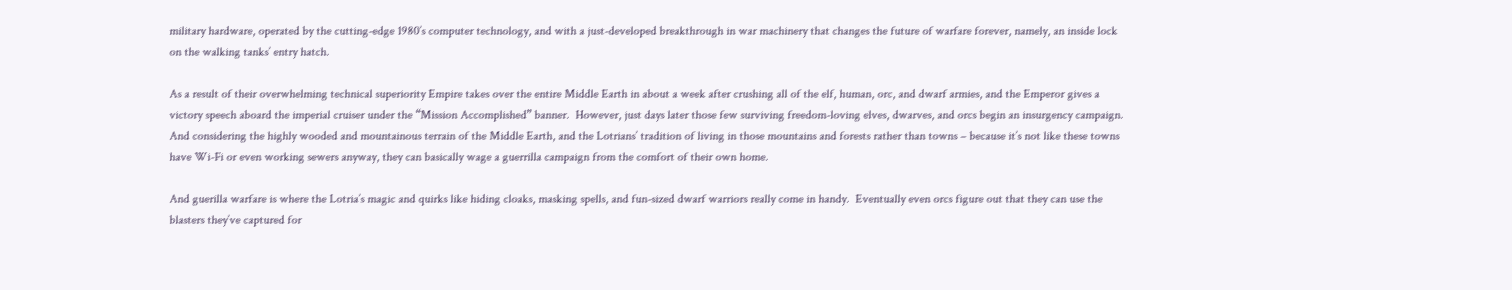military hardware, operated by the cutting-edge 1980’s computer technology, and with a just-developed breakthrough in war machinery that changes the future of warfare forever, namely, an inside lock on the walking tanks’ entry hatch.

As a result of their overwhelming technical superiority Empire takes over the entire Middle Earth in about a week after crushing all of the elf, human, orc, and dwarf armies, and the Emperor gives a victory speech aboard the imperial cruiser under the “Mission Accomplished” banner.  However, just days later those few surviving freedom-loving elves, dwarves, and orcs begin an insurgency campaign.  And considering the highly wooded and mountainous terrain of the Middle Earth, and the Lotrians’ tradition of living in those mountains and forests rather than towns – because it’s not like these towns have Wi-Fi or even working sewers anyway, they can basically wage a guerrilla campaign from the comfort of their own home.

And guerilla warfare is where the Lotria’s magic and quirks like hiding cloaks, masking spells, and fun-sized dwarf warriors really come in handy.  Eventually even orcs figure out that they can use the blasters they’ve captured for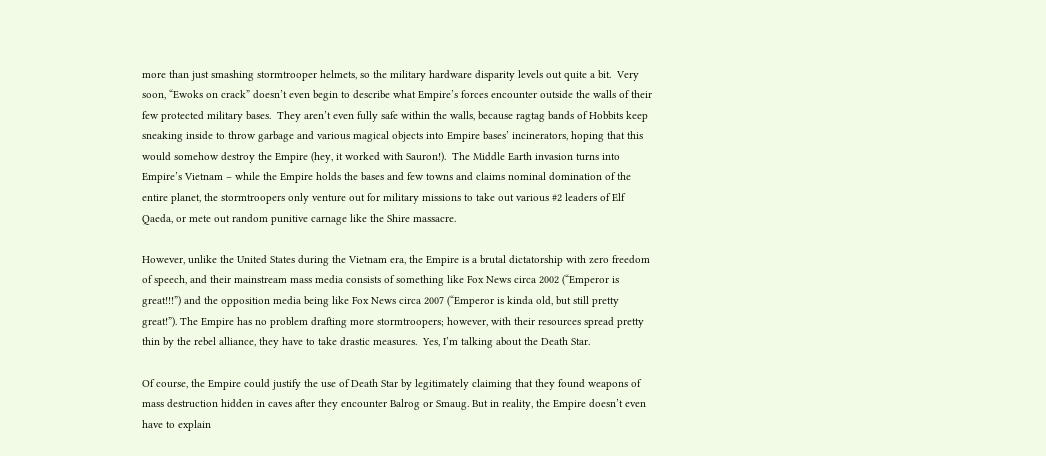more than just smashing stormtrooper helmets, so the military hardware disparity levels out quite a bit.  Very soon, “Ewoks on crack” doesn’t even begin to describe what Empire’s forces encounter outside the walls of their few protected military bases.  They aren’t even fully safe within the walls, because ragtag bands of Hobbits keep sneaking inside to throw garbage and various magical objects into Empire bases’ incinerators, hoping that this would somehow destroy the Empire (hey, it worked with Sauron!).  The Middle Earth invasion turns into Empire’s Vietnam – while the Empire holds the bases and few towns and claims nominal domination of the entire planet, the stormtroopers only venture out for military missions to take out various #2 leaders of Elf Qaeda, or mete out random punitive carnage like the Shire massacre.

However, unlike the United States during the Vietnam era, the Empire is a brutal dictatorship with zero freedom of speech, and their mainstream mass media consists of something like Fox News circa 2002 (“Emperor is great!!!”) and the opposition media being like Fox News circa 2007 (“Emperor is kinda old, but still pretty great!”). The Empire has no problem drafting more stormtroopers; however, with their resources spread pretty thin by the rebel alliance, they have to take drastic measures.  Yes, I’m talking about the Death Star.

Of course, the Empire could justify the use of Death Star by legitimately claiming that they found weapons of mass destruction hidden in caves after they encounter Balrog or Smaug. But in reality, the Empire doesn’t even have to explain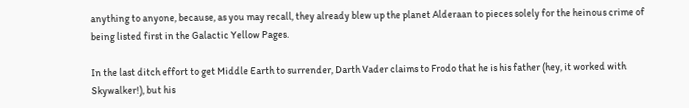anything to anyone, because, as you may recall, they already blew up the planet Alderaan to pieces solely for the heinous crime of being listed first in the Galactic Yellow Pages.

In the last ditch effort to get Middle Earth to surrender, Darth Vader claims to Frodo that he is his father (hey, it worked with Skywalker!), but his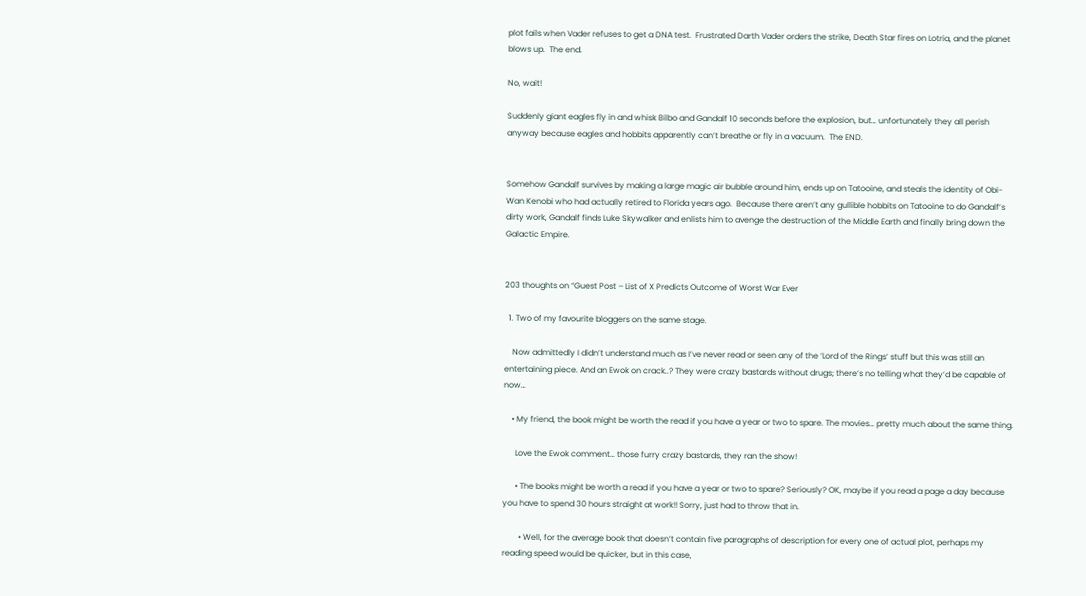plot fails when Vader refuses to get a DNA test.  Frustrated Darth Vader orders the strike, Death Star fires on Lotria, and the planet blows up.  The end.

No, wait!

Suddenly giant eagles fly in and whisk Bilbo and Gandalf 10 seconds before the explosion, but… unfortunately they all perish anyway because eagles and hobbits apparently can’t breathe or fly in a vacuum.  The END.


Somehow Gandalf survives by making a large magic air bubble around him, ends up on Tatooine, and steals the identity of Obi-Wan Kenobi who had actually retired to Florida years ago.  Because there aren’t any gullible hobbits on Tatooine to do Gandalf’s dirty work, Gandalf finds Luke Skywalker and enlists him to avenge the destruction of the Middle Earth and finally bring down the Galactic Empire.


203 thoughts on “Guest Post – List of X Predicts Outcome of Worst War Ever

  1. Two of my favourite bloggers on the same stage.

    Now admittedly I didn’t understand much as I’ve never read or seen any of the ‘Lord of the Rings’ stuff but this was still an entertaining piece. And an Ewok on crack..? They were crazy bastards without drugs; there’s no telling what they’d be capable of now…

    • My friend, the book might be worth the read if you have a year or two to spare. The movies… pretty much about the same thing.

      Love the Ewok comment… those furry crazy bastards, they ran the show!

      • The books might be worth a read if you have a year or two to spare? Seriously? OK, maybe if you read a page a day because you have to spend 30 hours straight at work!! Sorry, just had to throw that in.

        • Well, for the average book that doesn’t contain five paragraphs of description for every one of actual plot, perhaps my reading speed would be quicker, but in this case,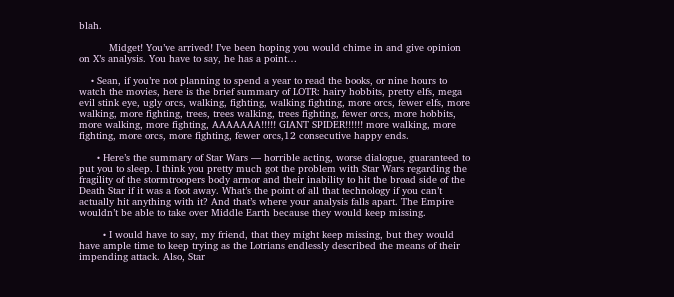blah.

          Midget! You’ve arrived! I’ve been hoping you would chime in and give opinion on X’s analysis. You have to say, he has a point…

    • Sean, if you’re not planning to spend a year to read the books, or nine hours to watch the movies, here is the brief summary of LOTR: hairy hobbits, pretty elfs, mega evil stink eye, ugly orcs, walking, fighting, walking fighting, more orcs, fewer elfs, more walking, more fighting, trees, trees walking, trees fighting, fewer orcs, more hobbits, more walking, more fighting, AAAAAAA!!!!! GIANT SPIDER!!!!!! more walking, more fighting, more orcs, more fighting, fewer orcs,12 consecutive happy ends.

      • Here’s the summary of Star Wars — horrible acting, worse dialogue, guaranteed to put you to sleep. I think you pretty much got the problem with Star Wars regarding the fragility of the stormtroopers body armor and their inability to hit the broad side of the Death Star if it was a foot away. What’s the point of all that technology if you can’t actually hit anything with it? And that’s where your analysis falls apart. The Empire wouldn’t be able to take over Middle Earth because they would keep missing.

        • I would have to say, my friend, that they might keep missing, but they would have ample time to keep trying as the Lotrians endlessly described the means of their impending attack. Also, Star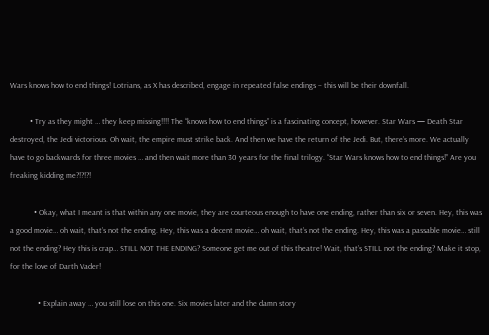Wars knows how to end things! Lotrians, as X has described, engage in repeated false endings – this will be their downfall.

          • Try as they might … they keep missing!!!! The “knows how to end things” is a fascinating concept, however. Star Wars — Death Star destroyed, the Jedi victorious. Oh wait, the empire must strike back. And then we have the return of the Jedi. But, there’s more. We actually have to go backwards for three movies … and then wait more than 30 years for the final trilogy. “Star Wars knows how to end things!” Are you freaking kidding me?!?!?!

            • Okay, what I meant is that within any one movie, they are courteous enough to have one ending, rather than six or seven. Hey, this was a good movie… oh wait, that’s not the ending. Hey, this was a decent movie… oh wait, that’s not the ending. Hey, this was a passable movie… still not the ending? Hey this is crap… STILL NOT THE ENDING? Someone get me out of this theatre! Wait, that’s STILL not the ending? Make it stop, for the love of Darth Vader!

              • Explain away … you still lose on this one. Six movies later and the damn story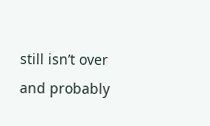still isn’t over and probably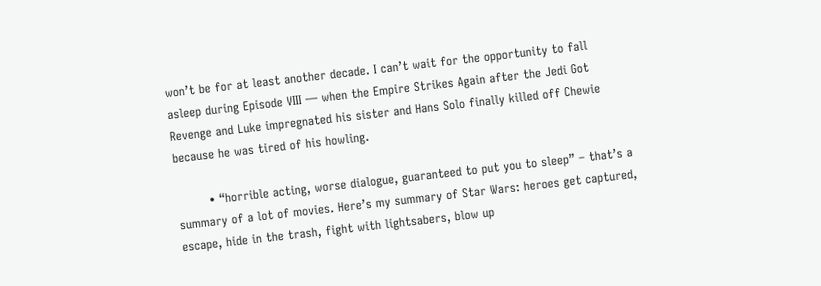won’t be for at least another decade. I can’t wait for the opportunity to fall asleep during Episode VIII — when the Empire Strikes Again after the Jedi Got Revenge and Luke impregnated his sister and Hans Solo finally killed off Chewie because he was tired of his howling.

        • “horrible acting, worse dialogue, guaranteed to put you to sleep” – that’s a summary of a lot of movies. Here’s my summary of Star Wars: heroes get captured, escape, hide in the trash, fight with lightsabers, blow up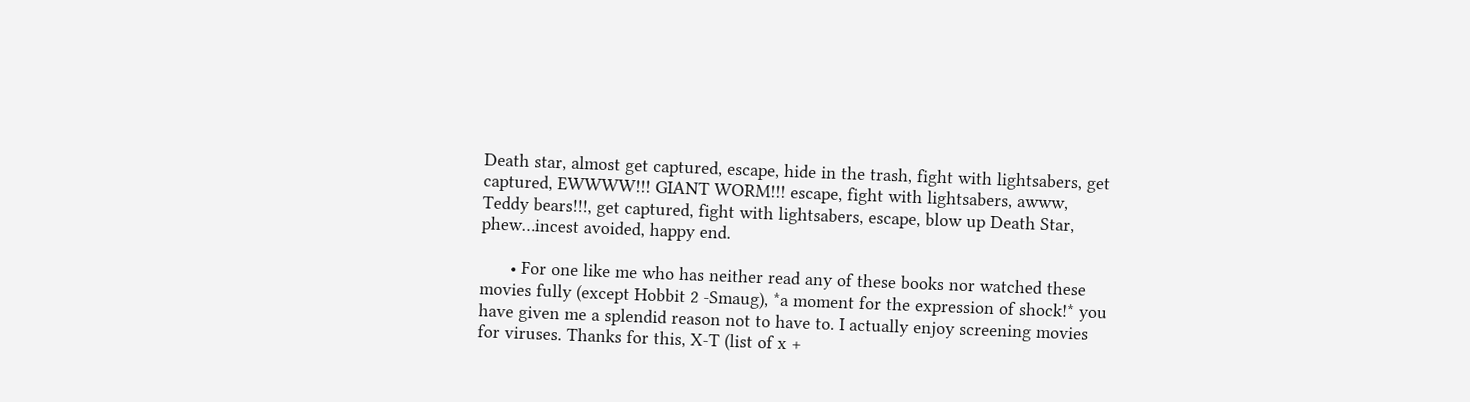Death star, almost get captured, escape, hide in the trash, fight with lightsabers, get captured, EWWWW!!! GIANT WORM!!! escape, fight with lightsabers, awww, Teddy bears!!!, get captured, fight with lightsabers, escape, blow up Death Star, phew…incest avoided, happy end.

      • For one like me who has neither read any of these books nor watched these movies fully (except Hobbit 2 -Smaug), *a moment for the expression of shock!* you have given me a splendid reason not to have to. I actually enjoy screening movies for viruses. Thanks for this, X-T (list of x +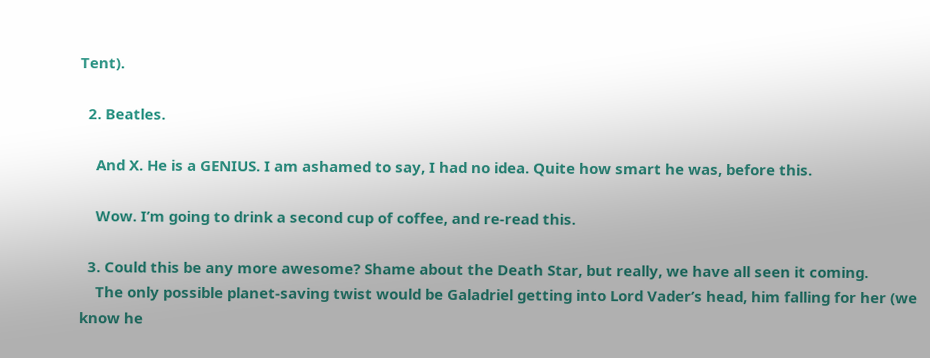Tent).

  2. Beatles.

    And X. He is a GENIUS. I am ashamed to say, I had no idea. Quite how smart he was, before this.

    Wow. I’m going to drink a second cup of coffee, and re-read this.

  3. Could this be any more awesome? Shame about the Death Star, but really, we have all seen it coming.
    The only possible planet-saving twist would be Galadriel getting into Lord Vader’s head, him falling for her (we know he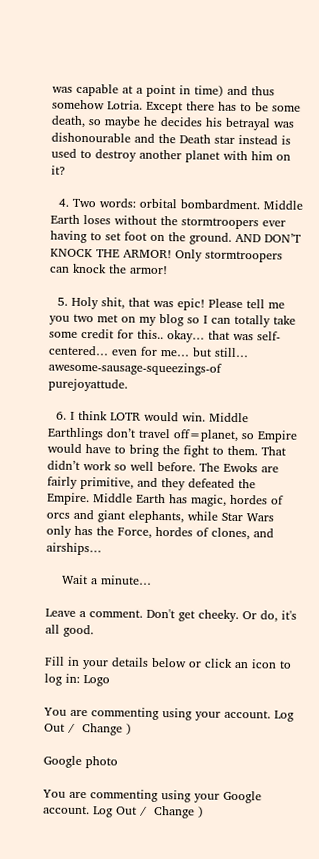was capable at a point in time) and thus somehow Lotria. Except there has to be some death, so maybe he decides his betrayal was dishonourable and the Death star instead is used to destroy another planet with him on it?

  4. Two words: orbital bombardment. Middle Earth loses without the stormtroopers ever having to set foot on the ground. AND DON’T KNOCK THE ARMOR! Only stormtroopers can knock the armor!

  5. Holy shit, that was epic! Please tell me you two met on my blog so I can totally take some credit for this.. okay… that was self-centered… even for me… but still… awesome-sausage-squeezings-of purejoyattude.

  6. I think LOTR would win. Middle Earthlings don’t travel off=planet, so Empire would have to bring the fight to them. That didn’t work so well before. The Ewoks are fairly primitive, and they defeated the Empire. Middle Earth has magic, hordes of orcs and giant elephants, while Star Wars only has the Force, hordes of clones, and airships…

    Wait a minute…

Leave a comment. Don't get cheeky. Or do, it's all good.

Fill in your details below or click an icon to log in: Logo

You are commenting using your account. Log Out /  Change )

Google photo

You are commenting using your Google account. Log Out /  Change )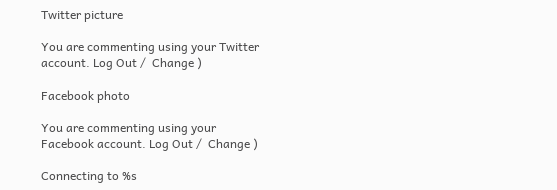Twitter picture

You are commenting using your Twitter account. Log Out /  Change )

Facebook photo

You are commenting using your Facebook account. Log Out /  Change )

Connecting to %s